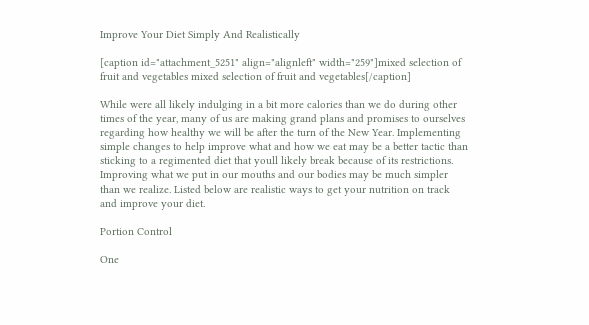Improve Your Diet Simply And Realistically

[caption id="attachment_5251" align="alignleft" width="259"]mixed selection of fruit and vegetables mixed selection of fruit and vegetables[/caption]

While were all likely indulging in a bit more calories than we do during other times of the year, many of us are making grand plans and promises to ourselves regarding how healthy we will be after the turn of the New Year. Implementing simple changes to help improve what and how we eat may be a better tactic than sticking to a regimented diet that youll likely break because of its restrictions. Improving what we put in our mouths and our bodies may be much simpler than we realize. Listed below are realistic ways to get your nutrition on track and improve your diet.

Portion Control

One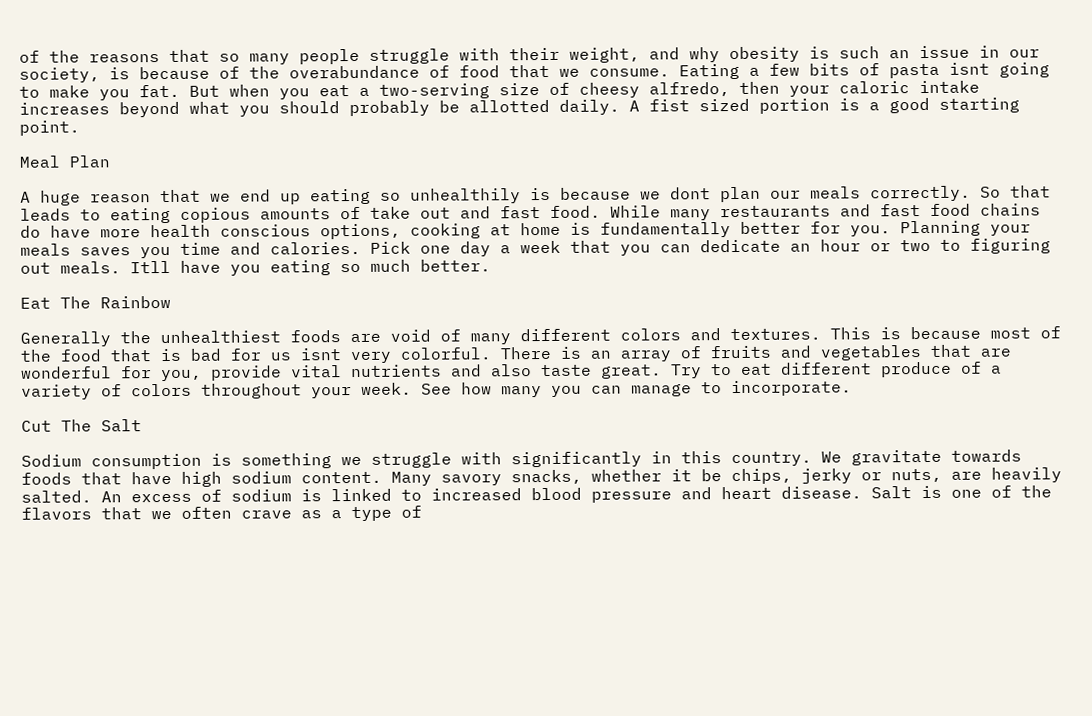of the reasons that so many people struggle with their weight, and why obesity is such an issue in our society, is because of the overabundance of food that we consume. Eating a few bits of pasta isnt going to make you fat. But when you eat a two-serving size of cheesy alfredo, then your caloric intake increases beyond what you should probably be allotted daily. A fist sized portion is a good starting point.

Meal Plan

A huge reason that we end up eating so unhealthily is because we dont plan our meals correctly. So that leads to eating copious amounts of take out and fast food. While many restaurants and fast food chains do have more health conscious options, cooking at home is fundamentally better for you. Planning your meals saves you time and calories. Pick one day a week that you can dedicate an hour or two to figuring out meals. Itll have you eating so much better.

Eat The Rainbow

Generally the unhealthiest foods are void of many different colors and textures. This is because most of the food that is bad for us isnt very colorful. There is an array of fruits and vegetables that are wonderful for you, provide vital nutrients and also taste great. Try to eat different produce of a variety of colors throughout your week. See how many you can manage to incorporate.

Cut The Salt

Sodium consumption is something we struggle with significantly in this country. We gravitate towards foods that have high sodium content. Many savory snacks, whether it be chips, jerky or nuts, are heavily salted. An excess of sodium is linked to increased blood pressure and heart disease. Salt is one of the flavors that we often crave as a type of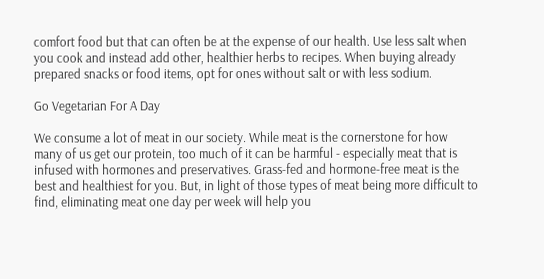comfort food but that can often be at the expense of our health. Use less salt when you cook and instead add other, healthier herbs to recipes. When buying already prepared snacks or food items, opt for ones without salt or with less sodium.

Go Vegetarian For A Day

We consume a lot of meat in our society. While meat is the cornerstone for how many of us get our protein, too much of it can be harmful - especially meat that is infused with hormones and preservatives. Grass-fed and hormone-free meat is the best and healthiest for you. But, in light of those types of meat being more difficult to find, eliminating meat one day per week will help you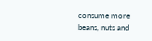consume more beans, nuts and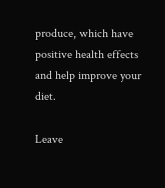produce, which have positive health effects and help improve your diet.

Leave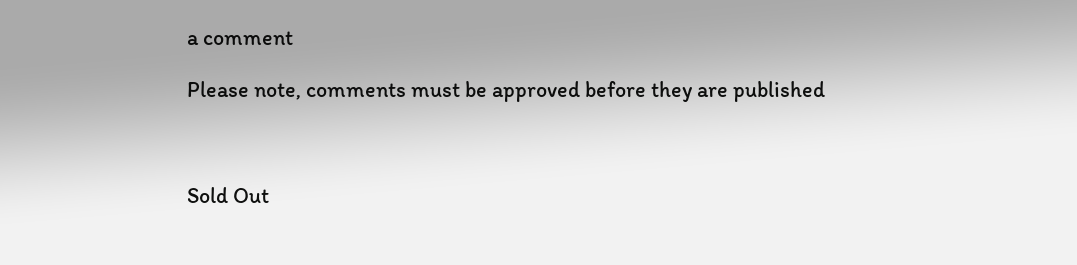a comment

Please note, comments must be approved before they are published



Sold Out